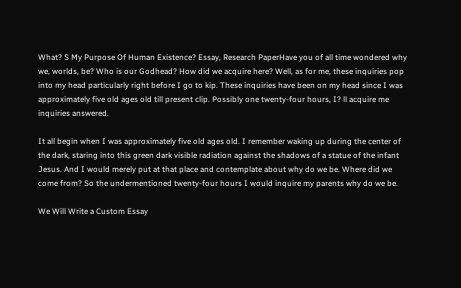What? S My Purpose Of Human Existence? Essay, Research PaperHave you of all time wondered why we, worlds, be? Who is our Godhead? How did we acquire here? Well, as for me, these inquiries pop into my head particularly right before I go to kip. These inquiries have been on my head since I was approximately five old ages old till present clip. Possibly one twenty-four hours, I? ll acquire me inquiries answered.

It all begin when I was approximately five old ages old. I remember waking up during the center of the dark, staring into this green dark visible radiation against the shadows of a statue of the infant Jesus. And I would merely put at that place and contemplate about why do we be. Where did we come from? So the undermentioned twenty-four hours I would inquire my parents why do we be.

We Will Write a Custom Essay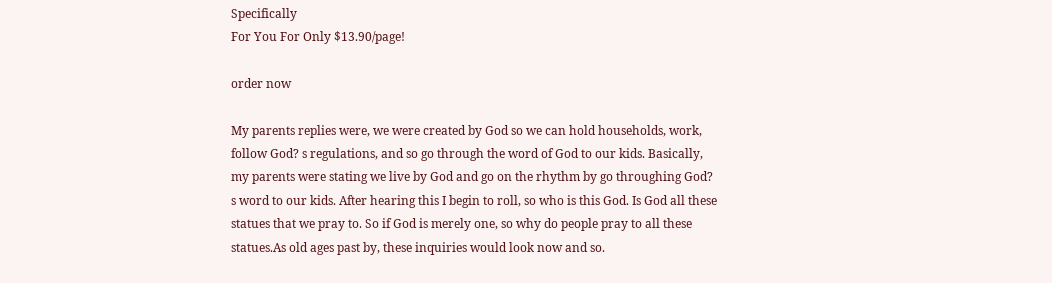Specifically
For You For Only $13.90/page!

order now

My parents replies were, we were created by God so we can hold households, work, follow God? s regulations, and so go through the word of God to our kids. Basically, my parents were stating we live by God and go on the rhythm by go throughing God? s word to our kids. After hearing this I begin to roll, so who is this God. Is God all these statues that we pray to. So if God is merely one, so why do people pray to all these statues.As old ages past by, these inquiries would look now and so.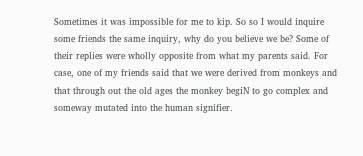Sometimes it was impossible for me to kip. So so I would inquire some friends the same inquiry, why do you believe we be? Some of their replies were wholly opposite from what my parents said. For case, one of my friends said that we were derived from monkeys and that through out the old ages the monkey begiN to go complex and someway mutated into the human signifier.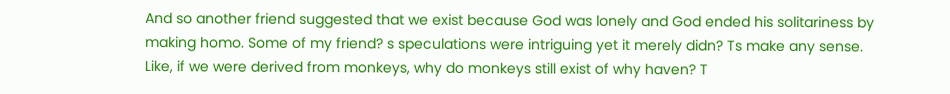And so another friend suggested that we exist because God was lonely and God ended his solitariness by making homo. Some of my friend? s speculations were intriguing yet it merely didn? Ts make any sense. Like, if we were derived from monkeys, why do monkeys still exist of why haven? T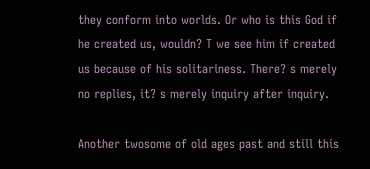they conform into worlds. Or who is this God if he created us, wouldn? T we see him if created us because of his solitariness. There? s merely no replies, it? s merely inquiry after inquiry.

Another twosome of old ages past and still this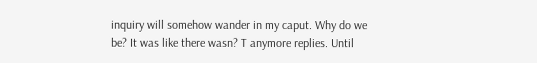inquiry will somehow wander in my caput. Why do we be? It was like there wasn? T anymore replies. Until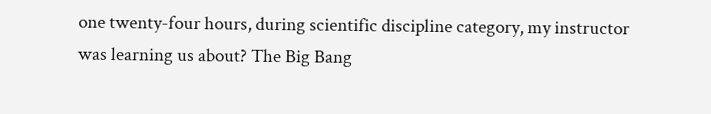one twenty-four hours, during scientific discipline category, my instructor was learning us about? The Big Bang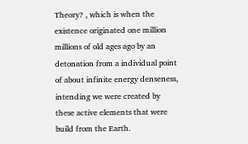Theory? , which is when the existence originated one million millions of old ages ago by an detonation from a individual point of about infinite energy denseness, intending we were created by these active elements that were build from the Earth.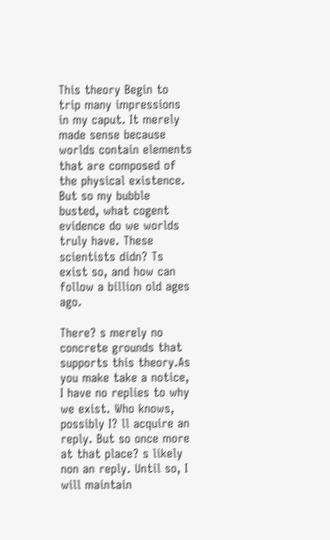This theory Begin to trip many impressions in my caput. It merely made sense because worlds contain elements that are composed of the physical existence. But so my bubble busted, what cogent evidence do we worlds truly have. These scientists didn? Ts exist so, and how can follow a billion old ages ago.

There? s merely no concrete grounds that supports this theory.As you make take a notice, I have no replies to why we exist. Who knows, possibly I? ll acquire an reply. But so once more at that place? s likely non an reply. Until so, I will maintain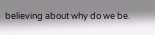believing about why do we be.